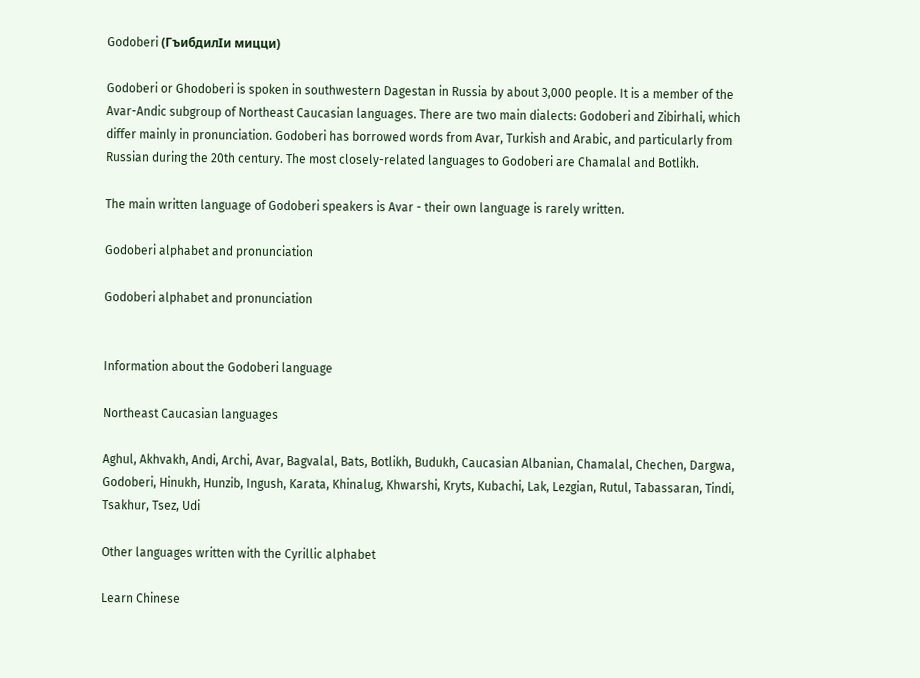Godoberi (ГъибдилӀи мицци)

Godoberi or Ghodoberi is spoken in southwestern Dagestan in Russia by about 3,000 people. It is a member of the Avar-Andic subgroup of Northeast Caucasian languages. There are two main dialects: Godoberi and Zibirhali, which differ mainly in pronunciation. Godoberi has borrowed words from Avar, Turkish and Arabic, and particularly from Russian during the 20th century. The most closely-related languages to Godoberi are Chamalal and Botlikh.

The main written language of Godoberi speakers is Avar - their own language is rarely written.

Godoberi alphabet and pronunciation

Godoberi alphabet and pronunciation


Information about the Godoberi language

Northeast Caucasian languages

Aghul, Akhvakh, Andi, Archi, Avar, Bagvalal, Bats, Botlikh, Budukh, Caucasian Albanian, Chamalal, Chechen, Dargwa, Godoberi, Hinukh, Hunzib, Ingush, Karata, Khinalug, Khwarshi, Kryts, Kubachi, Lak, Lezgian, Rutul, Tabassaran, Tindi, Tsakhur, Tsez, Udi

Other languages written with the Cyrillic alphabet

Learn Chinese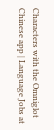Characters with the Omniglot Chinese app | Language Jobs at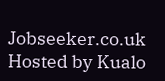Jobseeker.co.uk
Hosted by Kualo